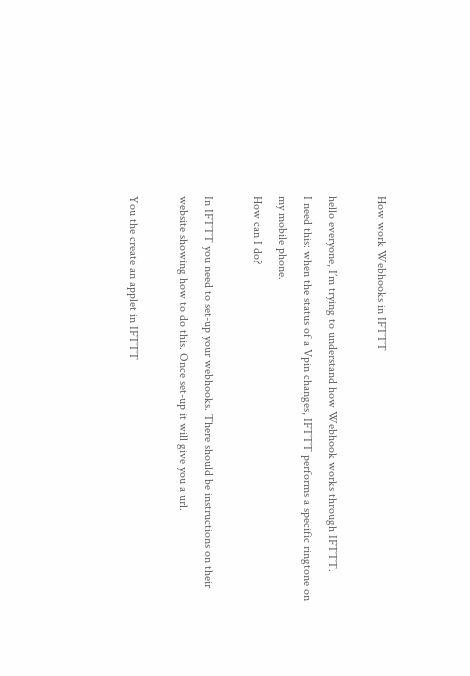How work Webhooks in IFTTT

hello everyone, I’m trying to understand how Webhook works through IFTTT.
I need this: when the status of a Vpin changes, IFTTT performs a specific ringtone on my mobile phone.
How can I do?

In IFTTT you need to set-up your webhooks. There should be instructions on their website showing how to do this. Once set-up it will give you a url.

You the create an applet in IFTTT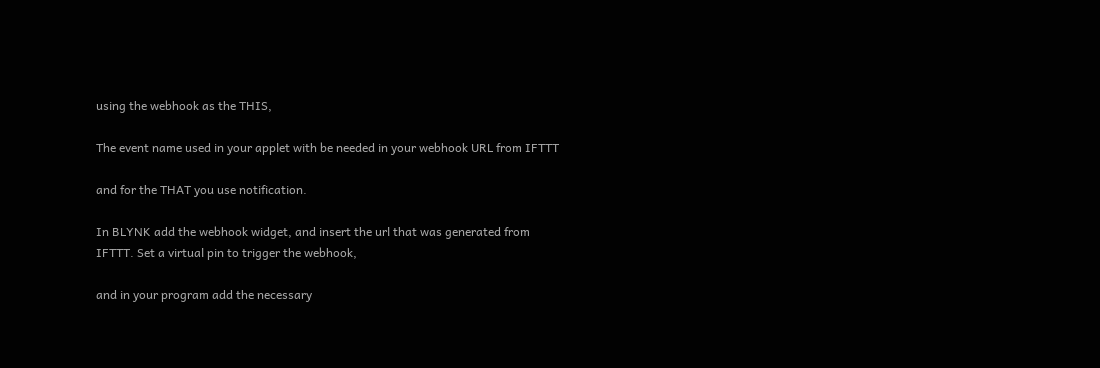using the webhook as the THIS,

The event name used in your applet with be needed in your webhook URL from IFTTT

and for the THAT you use notification.

In BLYNK add the webhook widget, and insert the url that was generated from IFTTT. Set a virtual pin to trigger the webhook,

and in your program add the necessary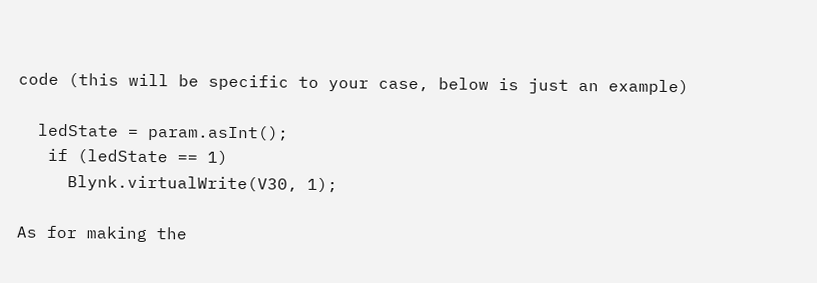code (this will be specific to your case, below is just an example)

  ledState = param.asInt();
   if (ledState == 1)
     Blynk.virtualWrite(V30, 1);

As for making the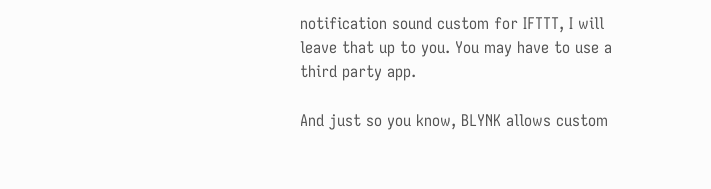notification sound custom for IFTTT, I will leave that up to you. You may have to use a third party app.

And just so you know, BLYNK allows custom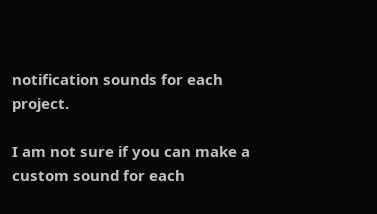notification sounds for each project.

I am not sure if you can make a custom sound for each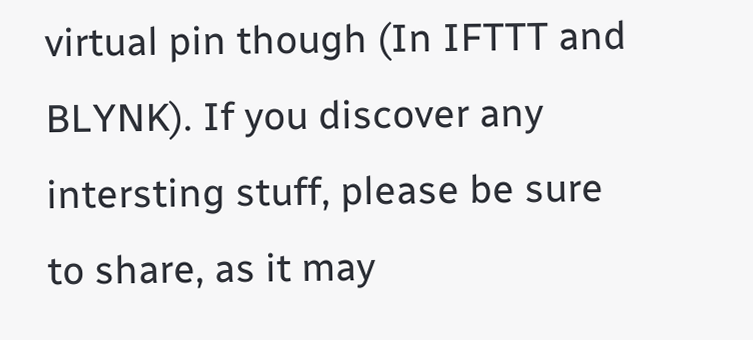virtual pin though (In IFTTT and BLYNK). If you discover any intersting stuff, please be sure to share, as it may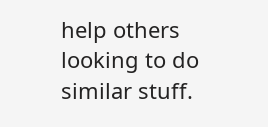help others looking to do similar stuff.